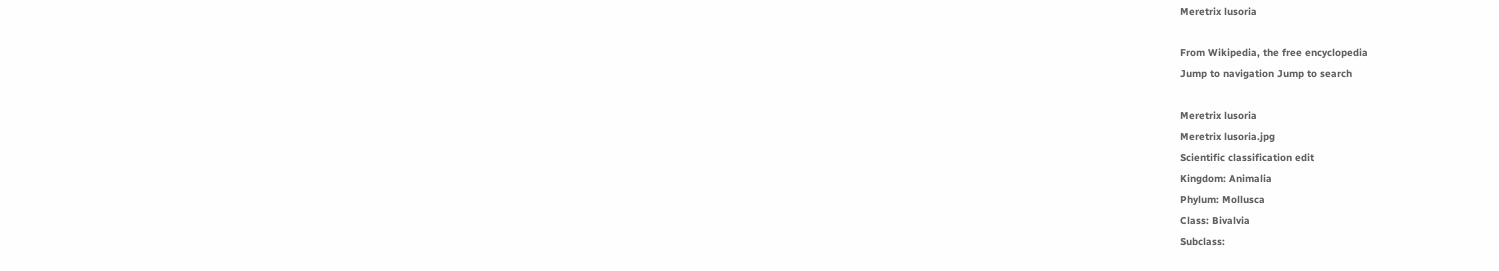Meretrix lusoria

From Wikipedia, the free encyclopedia
Jump to navigation Jump to search

Meretrix lusoria
Meretrix lusoria.jpg
Scientific classification edit
Kingdom: Animalia
Phylum: Mollusca
Class: Bivalvia
Subclass: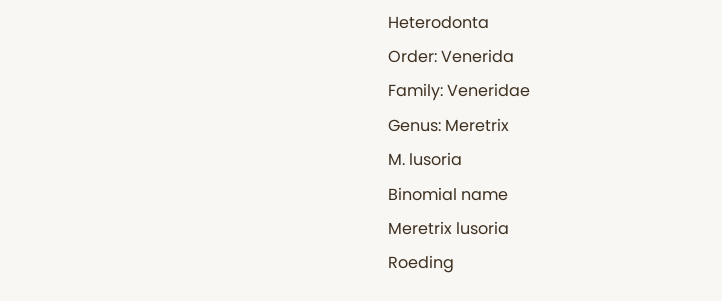Heterodonta
Order: Venerida
Family: Veneridae
Genus: Meretrix
M. lusoria
Binomial name
Meretrix lusoria
Roeding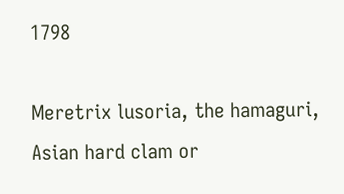1798

Meretrix lusoria, the hamaguri, Asian hard clam or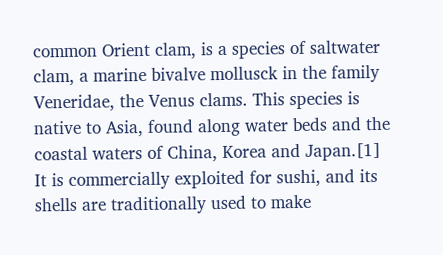common Orient clam, is a species of saltwater clam, a marine bivalve mollusck in the family Veneridae, the Venus clams. This species is native to Asia, found along water beds and the coastal waters of China, Korea and Japan.[1] It is commercially exploited for sushi, and its shells are traditionally used to make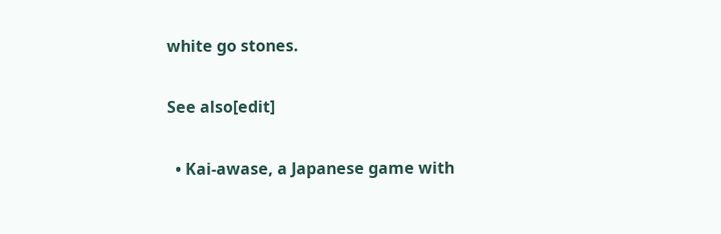white go stones.

See also[edit]

  • Kai-awase, a Japanese game with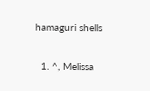hamaguri shells


  1. ^, Melissa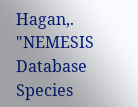Hagan,. "NEMESIS Database Species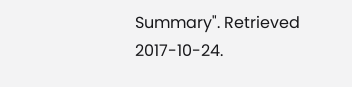Summary". Retrieved 2017-10-24.